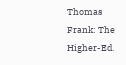Thomas Frank: The Higher-Ed.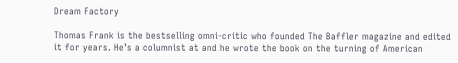Dream Factory

Thomas Frank is the bestselling omni-critic who founded The Baffler magazine and edited it for years. He’s a columnist at and he wrote the book on the turning of American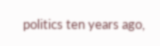politics ten years ago,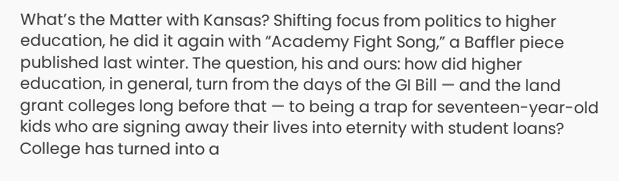What’s the Matter with Kansas? Shifting focus from politics to higher education, he did it again with “Academy Fight Song,” a Baffler piece published last winter. The question, his and ours: how did higher education, in general, turn from the days of the GI Bill — and the land grant colleges long before that — to being a trap for seventeen-year-old kids who are signing away their lives into eternity with student loans? College has turned into a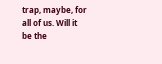trap, maybe, for all of us. Will it be the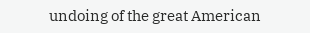undoing of the great American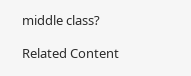middle class?

Related Content